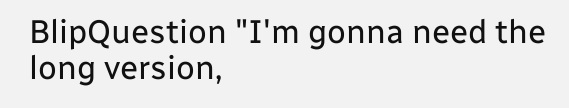BlipQuestion "I'm gonna need the long version,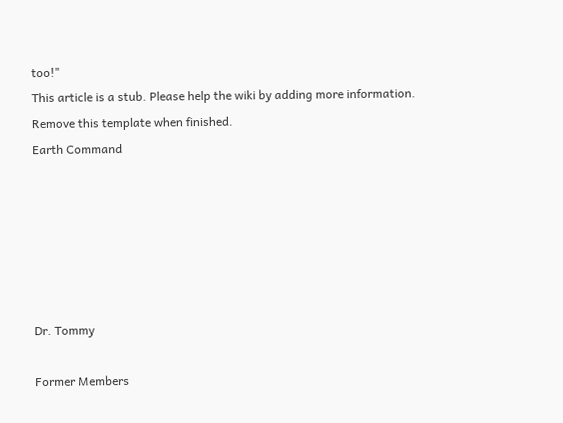too!"
This article is a stub. Please help the wiki by adding more information.
Remove this template when finished.
Earth Command






Dr. Tommy

Former Members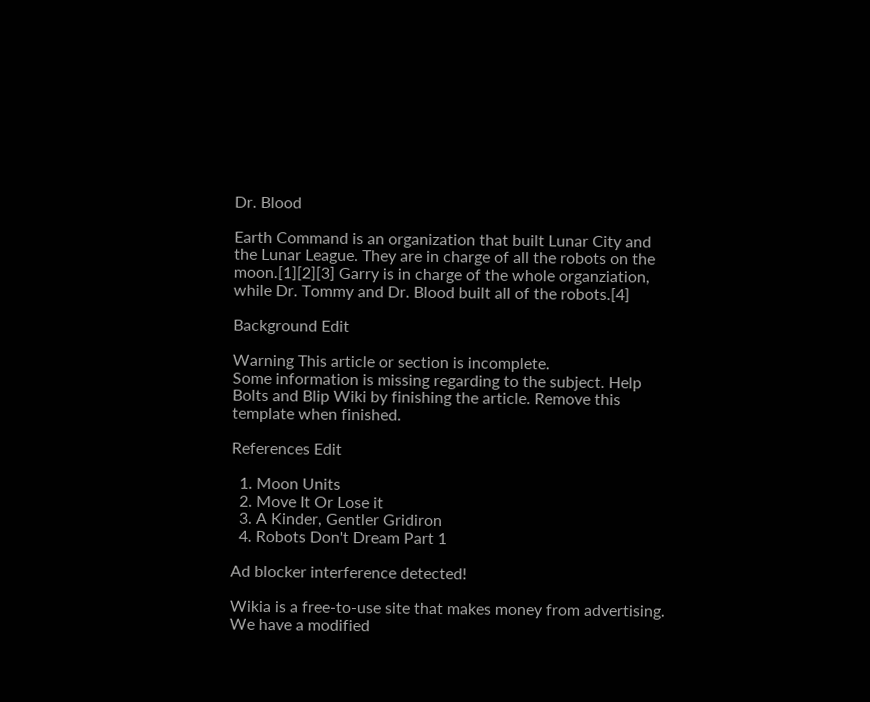Dr. Blood

Earth Command is an organization that built Lunar City and the Lunar League. They are in charge of all the robots on the moon.[1][2][3] Garry is in charge of the whole organziation, while Dr. Tommy and Dr. Blood built all of the robots.[4]

Background Edit

Warning This article or section is incomplete.
Some information is missing regarding to the subject. Help Bolts and Blip Wiki by finishing the article. Remove this template when finished.

References Edit

  1. Moon Units
  2. Move It Or Lose it
  3. A Kinder, Gentler Gridiron
  4. Robots Don't Dream Part 1

Ad blocker interference detected!

Wikia is a free-to-use site that makes money from advertising. We have a modified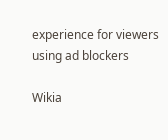experience for viewers using ad blockers

Wikia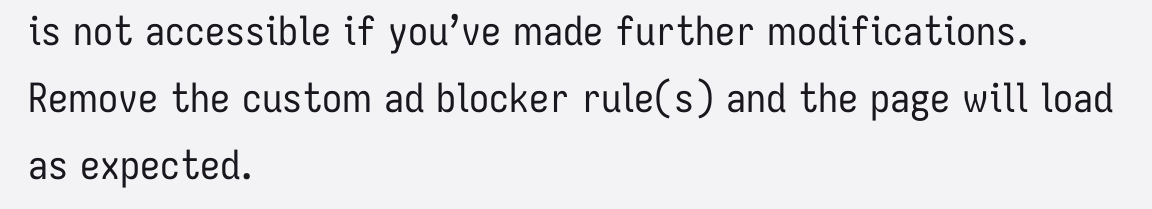is not accessible if you’ve made further modifications. Remove the custom ad blocker rule(s) and the page will load as expected.